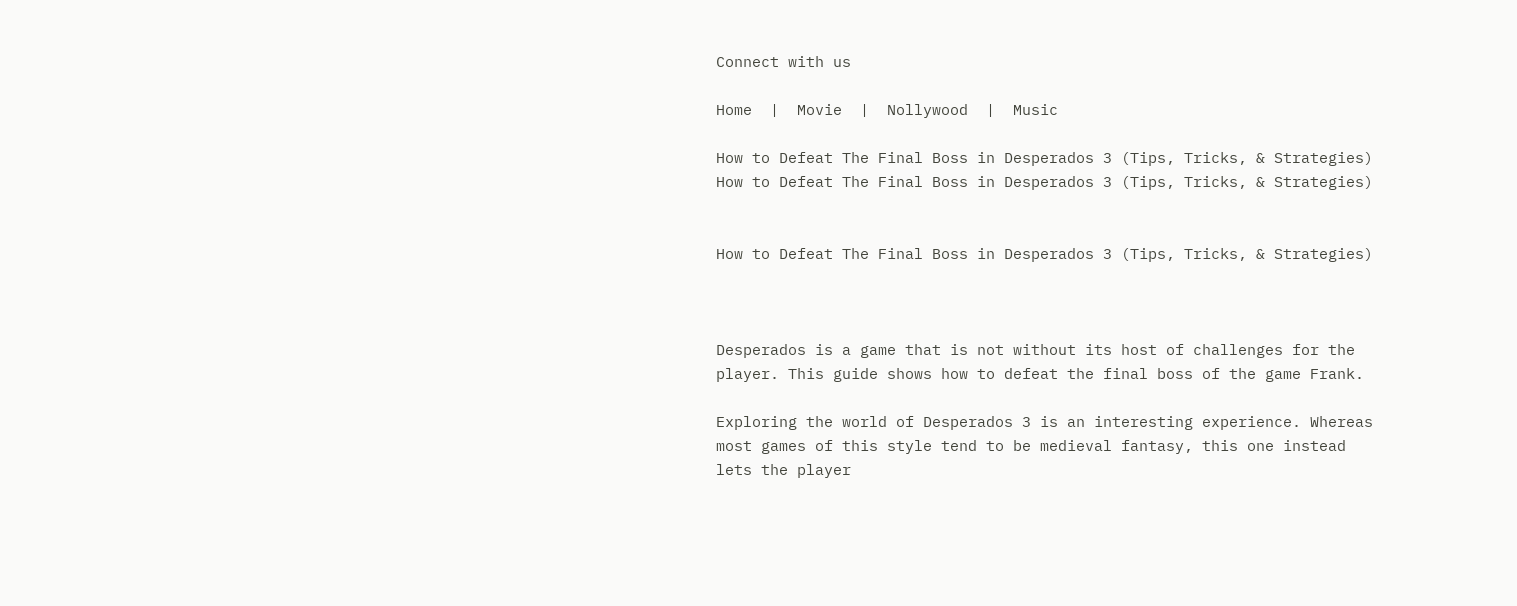Connect with us

Home  |  Movie  |  Nollywood  |  Music

How to Defeat The Final Boss in Desperados 3 (Tips, Tricks, & Strategies) How to Defeat The Final Boss in Desperados 3 (Tips, Tricks, & Strategies)


How to Defeat The Final Boss in Desperados 3 (Tips, Tricks, & Strategies)



Desperados is a game that is not without its host of challenges for the player. This guide shows how to defeat the final boss of the game Frank.

Exploring the world of Desperados 3 is an interesting experience. Whereas most games of this style tend to be medieval fantasy, this one instead lets the player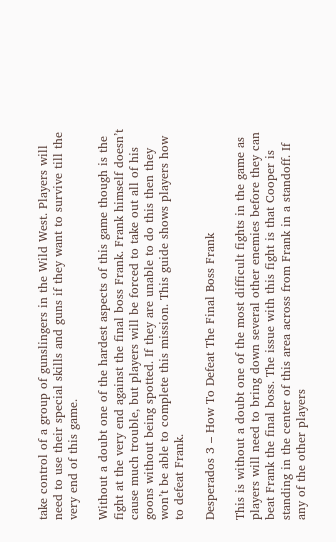take control of a group of gunslingers in the Wild West. Players will need to use their special skills and guns if they want to survive till the very end of this game.

Without a doubt one of the hardest aspects of this game though is the fight at the very end against the final boss Frank. Frank himself doesn’t cause much trouble, but players will be forced to take out all of his goons without being spotted. If they are unable to do this then they won’t be able to complete this mission. This guide shows players how to defeat Frank.

Desperados 3 – How To Defeat The Final Boss Frank

This is without a doubt one of the most difficult fights in the game as players will need to bring down several other enemies before they can beat Frank the final boss. The issue with this fight is that Cooper is standing in the center of this area across from Frank in a standoff. If any of the other players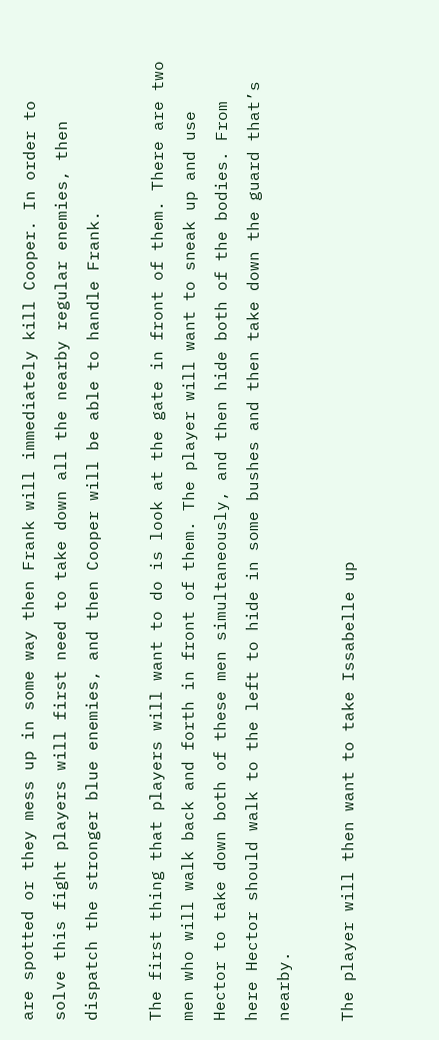are spotted or they mess up in some way then Frank will immediately kill Cooper. In order to solve this fight players will first need to take down all the nearby regular enemies, then dispatch the stronger blue enemies, and then Cooper will be able to handle Frank.

The first thing that players will want to do is look at the gate in front of them. There are two men who will walk back and forth in front of them. The player will want to sneak up and use Hector to take down both of these men simultaneously, and then hide both of the bodies. From here Hector should walk to the left to hide in some bushes and then take down the guard that’s nearby.

The player will then want to take Issabelle up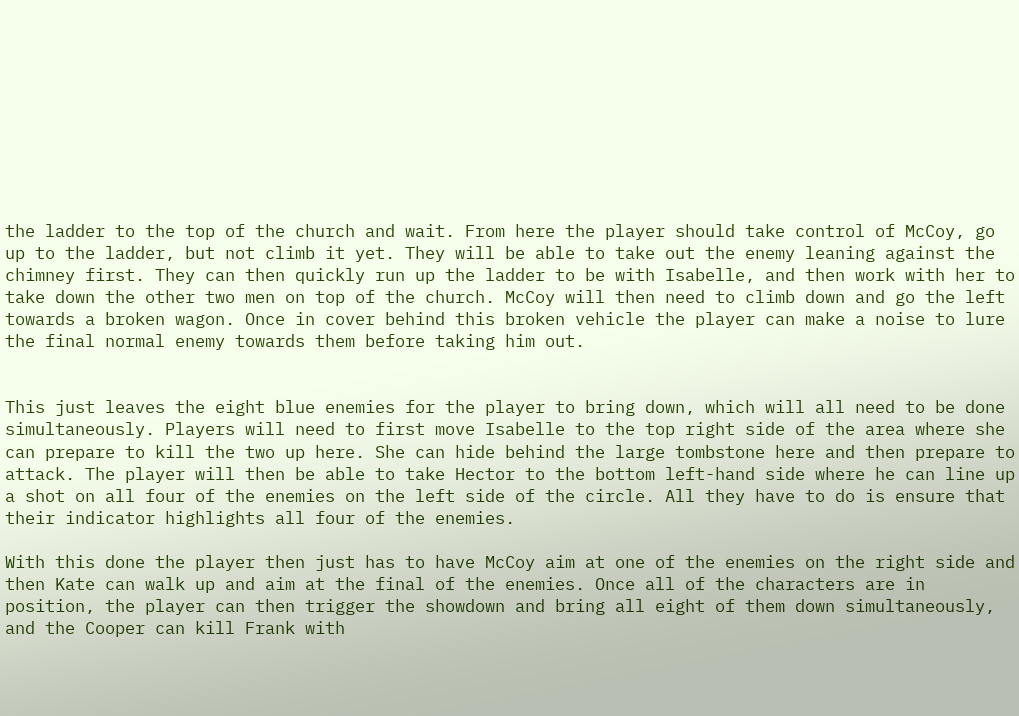the ladder to the top of the church and wait. From here the player should take control of McCoy, go up to the ladder, but not climb it yet. They will be able to take out the enemy leaning against the chimney first. They can then quickly run up the ladder to be with Isabelle, and then work with her to take down the other two men on top of the church. McCoy will then need to climb down and go the left towards a broken wagon. Once in cover behind this broken vehicle the player can make a noise to lure the final normal enemy towards them before taking him out.


This just leaves the eight blue enemies for the player to bring down, which will all need to be done simultaneously. Players will need to first move Isabelle to the top right side of the area where she can prepare to kill the two up here. She can hide behind the large tombstone here and then prepare to attack. The player will then be able to take Hector to the bottom left-hand side where he can line up a shot on all four of the enemies on the left side of the circle. All they have to do is ensure that their indicator highlights all four of the enemies.

With this done the player then just has to have McCoy aim at one of the enemies on the right side and then Kate can walk up and aim at the final of the enemies. Once all of the characters are in position, the player can then trigger the showdown and bring all eight of them down simultaneously, and the Cooper can kill Frank with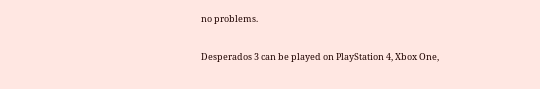no problems.

Desperados 3 can be played on PlayStation 4, Xbox One,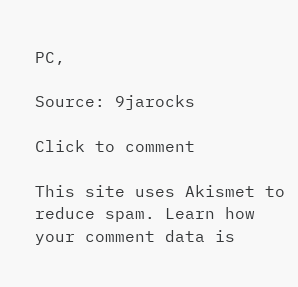PC,

Source: 9jarocks

Click to comment

This site uses Akismet to reduce spam. Learn how your comment data is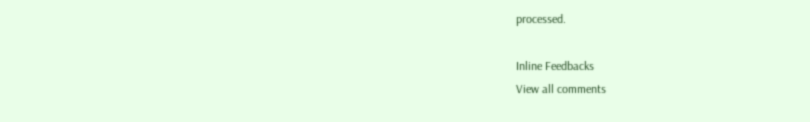processed.

Inline Feedbacks
View all comments